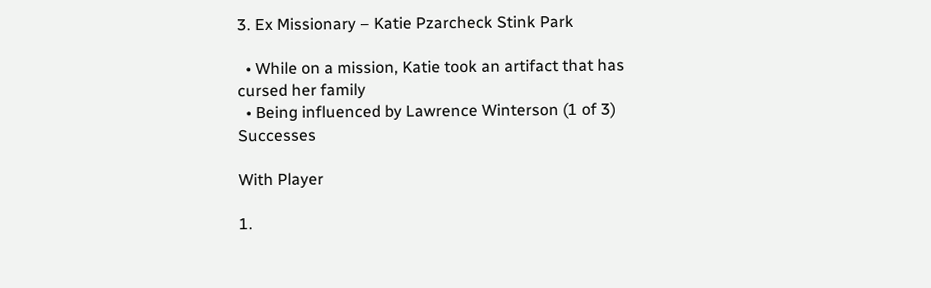3. Ex Missionary – Katie Pzarcheck Stink Park

  • While on a mission, Katie took an artifact that has cursed her family
  • Being influenced by Lawrence Winterson (1 of 3) Successes

With Player

1.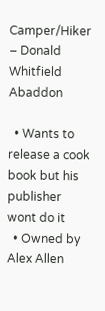Camper/Hiker – Donald Whitfield Abaddon

  • Wants to release a cook book but his publisher wont do it
  • Owned by Alex Allen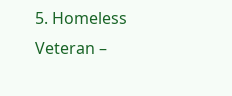5. Homeless Veteran –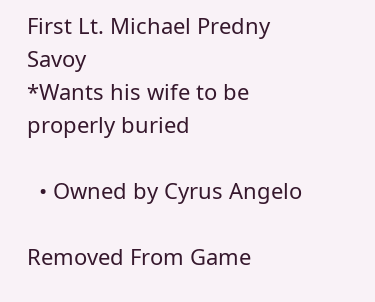First Lt. Michael Predny Savoy
*Wants his wife to be properly buried

  • Owned by Cyrus Angelo

Removed From Game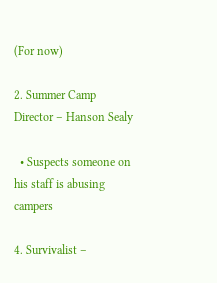(For now)

2. Summer Camp Director – Hanson Sealy

  • Suspects someone on his staff is abusing campers

4. Survivalist –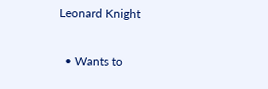Leonard Knight

  • Wants to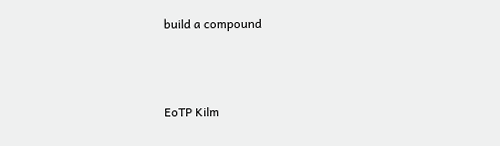build a compound



EoTP Kilm